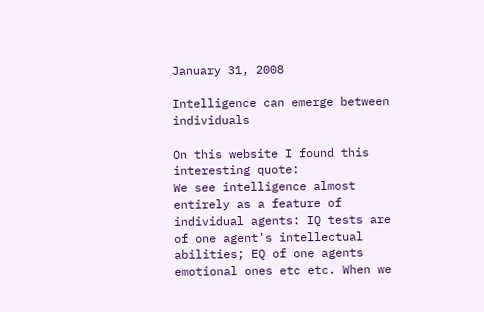January 31, 2008

Intelligence can emerge between individuals

On this website I found this interesting quote:
We see intelligence almost entirely as a feature of individual agents: IQ tests are of one agent's intellectual abilities; EQ of one agents emotional ones etc etc. When we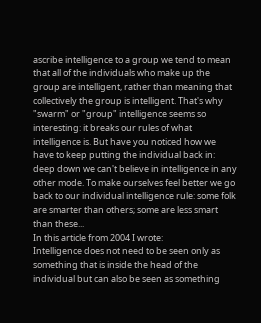ascribe intelligence to a group we tend to mean that all of the individuals who make up the group are intelligent, rather than meaning that collectively the group is intelligent. That's why "swarm" or "group" intelligence seems so interesting: it breaks our rules of what intelligence is. But have you noticed how we have to keep putting the individual back in: deep down we can't believe in intelligence in any other mode. To make ourselves feel better we go back to our individual intelligence rule: some folk are smarter than others; some are less smart than these...
In this article from 2004 I wrote:
Intelligence does not need to be seen only as something that is inside the head of the individual but can also be seen as something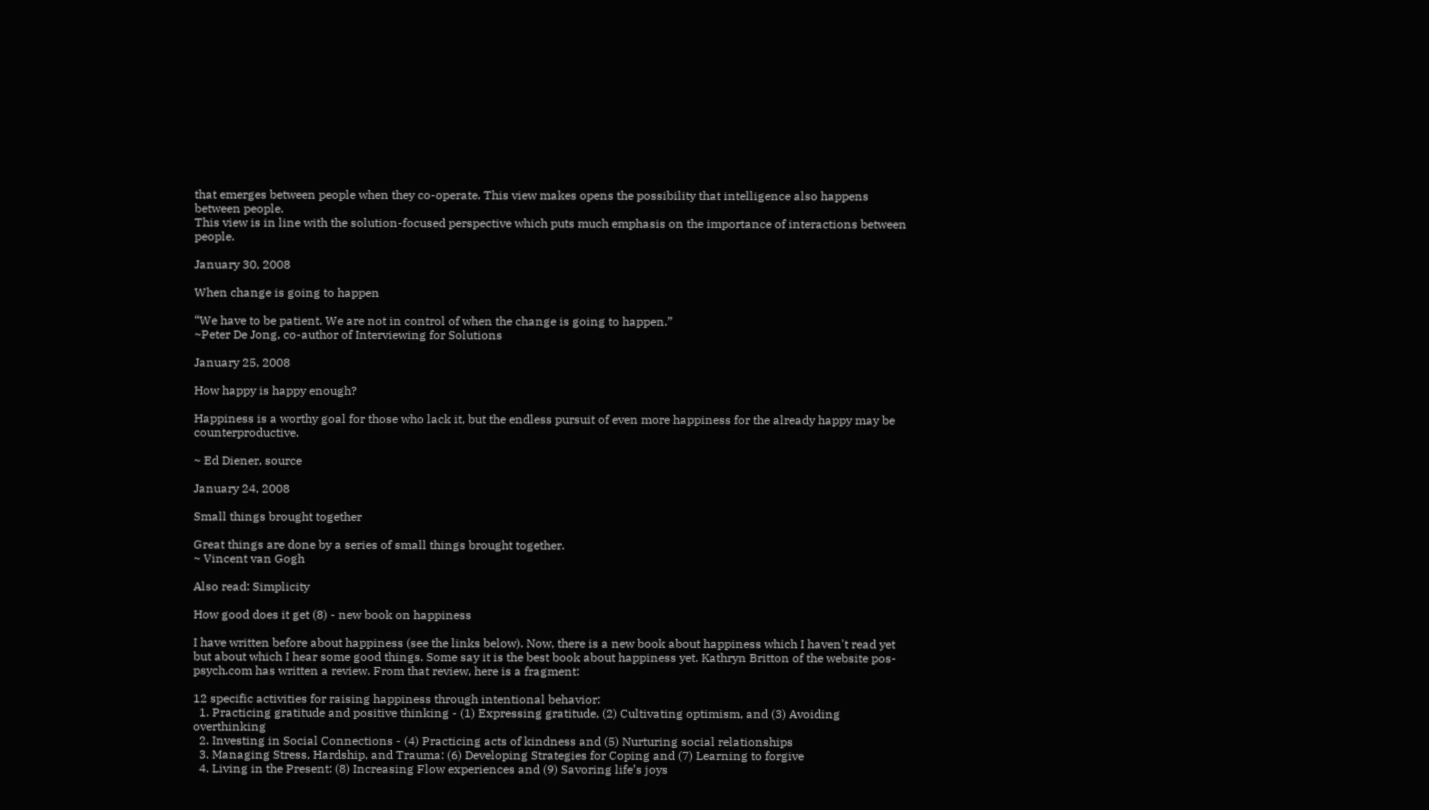that emerges between people when they co-operate. This view makes opens the possibility that intelligence also happens between people.
This view is in line with the solution-focused perspective which puts much emphasis on the importance of interactions between people.

January 30, 2008

When change is going to happen

“We have to be patient. We are not in control of when the change is going to happen.”
~Peter De Jong, co-author of Interviewing for Solutions

January 25, 2008

How happy is happy enough?

Happiness is a worthy goal for those who lack it, but the endless pursuit of even more happiness for the already happy may be counterproductive.

~ Ed Diener, source

January 24, 2008

Small things brought together

Great things are done by a series of small things brought together.
~ Vincent van Gogh

Also read: Simplicity

How good does it get (8) - new book on happiness

I have written before about happiness (see the links below). Now, there is a new book about happiness which I haven't read yet but about which I hear some good things. Some say it is the best book about happiness yet. Kathryn Britton of the website pos-psych.com has written a review. From that review, here is a fragment:

12 specific activities for raising happiness through intentional behavior:
  1. Practicing gratitude and positive thinking - (1) Expressing gratitude, (2) Cultivating optimism, and (3) Avoiding overthinking
  2. Investing in Social Connections - (4) Practicing acts of kindness and (5) Nurturing social relationships
  3. Managing Stress, Hardship, and Trauma: (6) Developing Strategies for Coping and (7) Learning to forgive
  4. Living in the Present: (8) Increasing Flow experiences and (9) Savoring life’s joys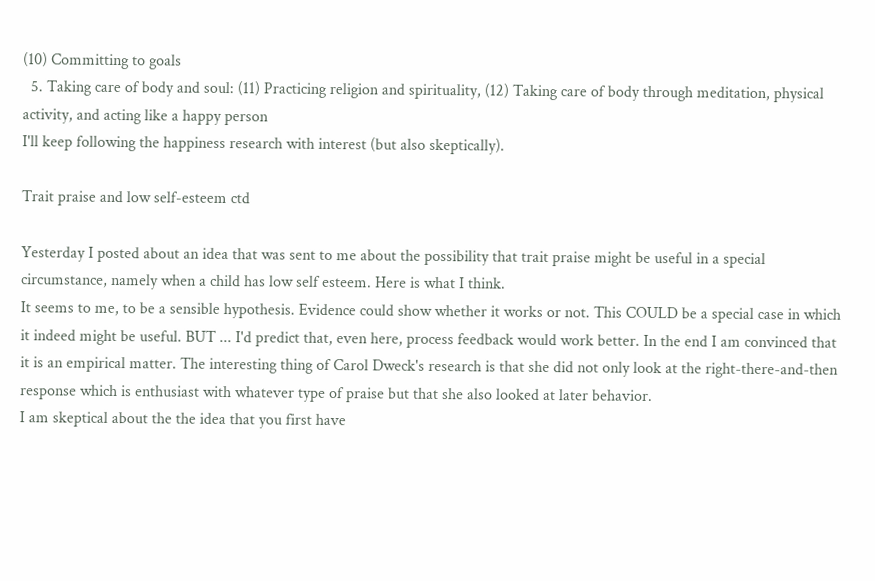(10) Committing to goals
  5. Taking care of body and soul: (11) Practicing religion and spirituality, (12) Taking care of body through meditation, physical activity, and acting like a happy person
I'll keep following the happiness research with interest (but also skeptically).

Trait praise and low self-esteem ctd

Yesterday I posted about an idea that was sent to me about the possibility that trait praise might be useful in a special circumstance, namely when a child has low self esteem. Here is what I think.
It seems to me, to be a sensible hypothesis. Evidence could show whether it works or not. This COULD be a special case in which it indeed might be useful. BUT ... I'd predict that, even here, process feedback would work better. In the end I am convinced that it is an empirical matter. The interesting thing of Carol Dweck's research is that she did not only look at the right-there-and-then response which is enthusiast with whatever type of praise but that she also looked at later behavior.
I am skeptical about the the idea that you first have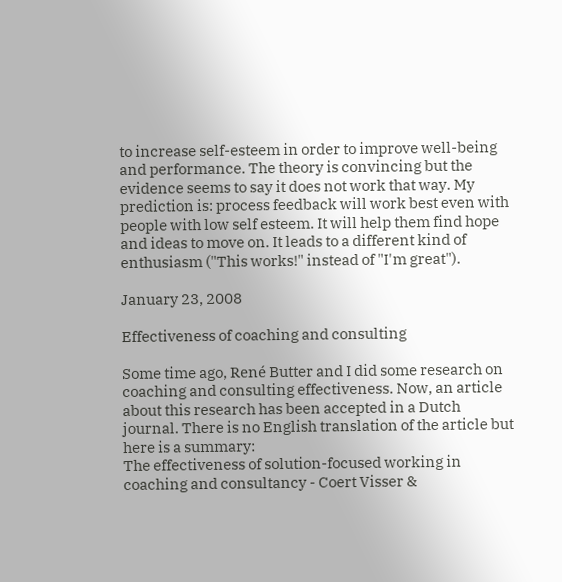to increase self-esteem in order to improve well-being and performance. The theory is convincing but the evidence seems to say it does not work that way. My prediction is: process feedback will work best even with people with low self esteem. It will help them find hope and ideas to move on. It leads to a different kind of enthusiasm ("This works!" instead of "I'm great").

January 23, 2008

Effectiveness of coaching and consulting

Some time ago, René Butter and I did some research on coaching and consulting effectiveness. Now, an article about this research has been accepted in a Dutch journal. There is no English translation of the article but here is a summary:
The effectiveness of solution-focused working in coaching and consultancy - Coert Visser &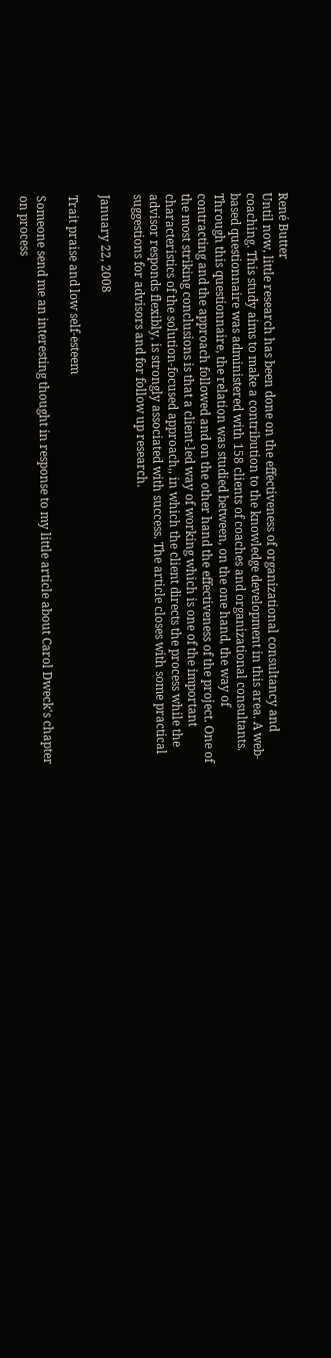René Butter
Until now, little research has been done on the effectiveness of organizational consultancy and coaching. This study aims to make a contribution to the knowledge development in this area. A web-based questionnaire was administered with 158 clients of coaches and organizational consultants. Through this questionnaire, the relation was studied between, on the one hand, the way of contracting and the approach followed and on the other hand the effectiveness of the project. One of the most striking conclusions is that a client-led way of working which is one of the important characteristics of the solution-focused approach,, in which the client directs the process while the advisor responds flexibly, is strongly associated with success. The article closes with some practical suggestions for advisors and for follow up research.

January 22, 2008

Trait praise and low self-esteem

Someone send me an interesting thought in response to my little article about Carol Dweck's chapter on process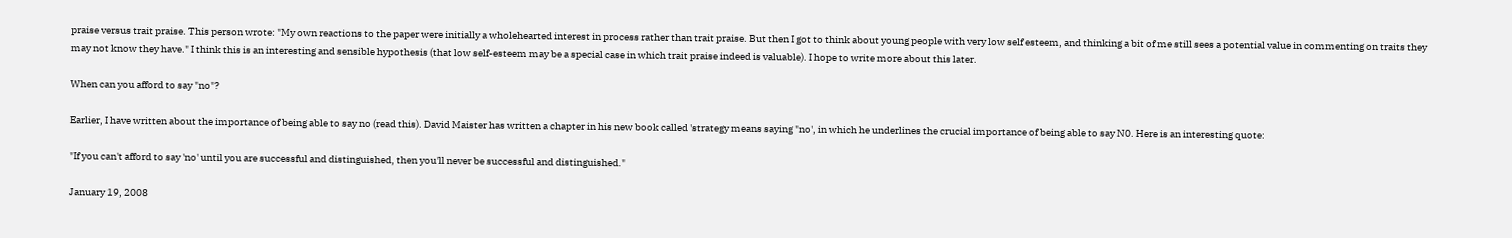praise versus trait praise. This person wrote: "My own reactions to the paper were initially a wholehearted interest in process rather than trait praise. But then I got to think about young people with very low self esteem, and thinking a bit of me still sees a potential value in commenting on traits they may not know they have." I think this is an interesting and sensible hypothesis (that low self-esteem may be a special case in which trait praise indeed is valuable). I hope to write more about this later.

When can you afford to say "no"?

Earlier, I have written about the importance of being able to say no (read this). David Maister has written a chapter in his new book called 'strategy means saying "no', in which he underlines the crucial importance of being able to say N0. Here is an interesting quote:

"If you can't afford to say 'no' until you are successful and distinguished, then you'll never be successful and distinguished."

January 19, 2008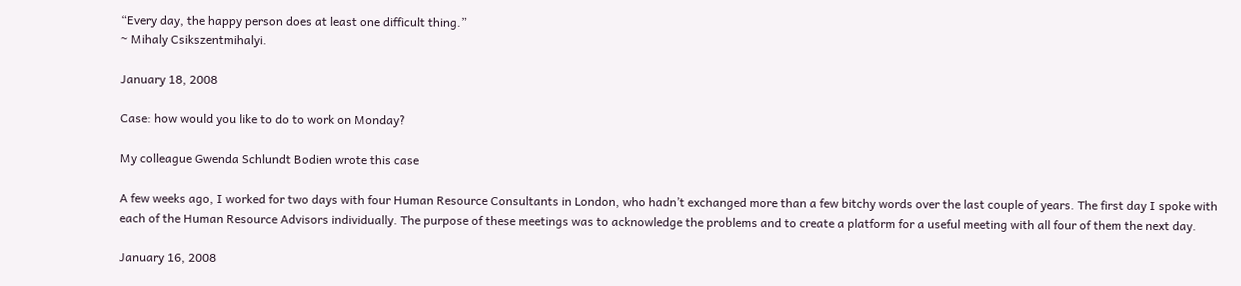“Every day, the happy person does at least one difficult thing.”
~ Mihaly Csikszentmihalyi.

January 18, 2008

Case: how would you like to do to work on Monday?

My colleague Gwenda Schlundt Bodien wrote this case

A few weeks ago, I worked for two days with four Human Resource Consultants in London, who hadn’t exchanged more than a few bitchy words over the last couple of years. The first day I spoke with each of the Human Resource Advisors individually. The purpose of these meetings was to acknowledge the problems and to create a platform for a useful meeting with all four of them the next day.

January 16, 2008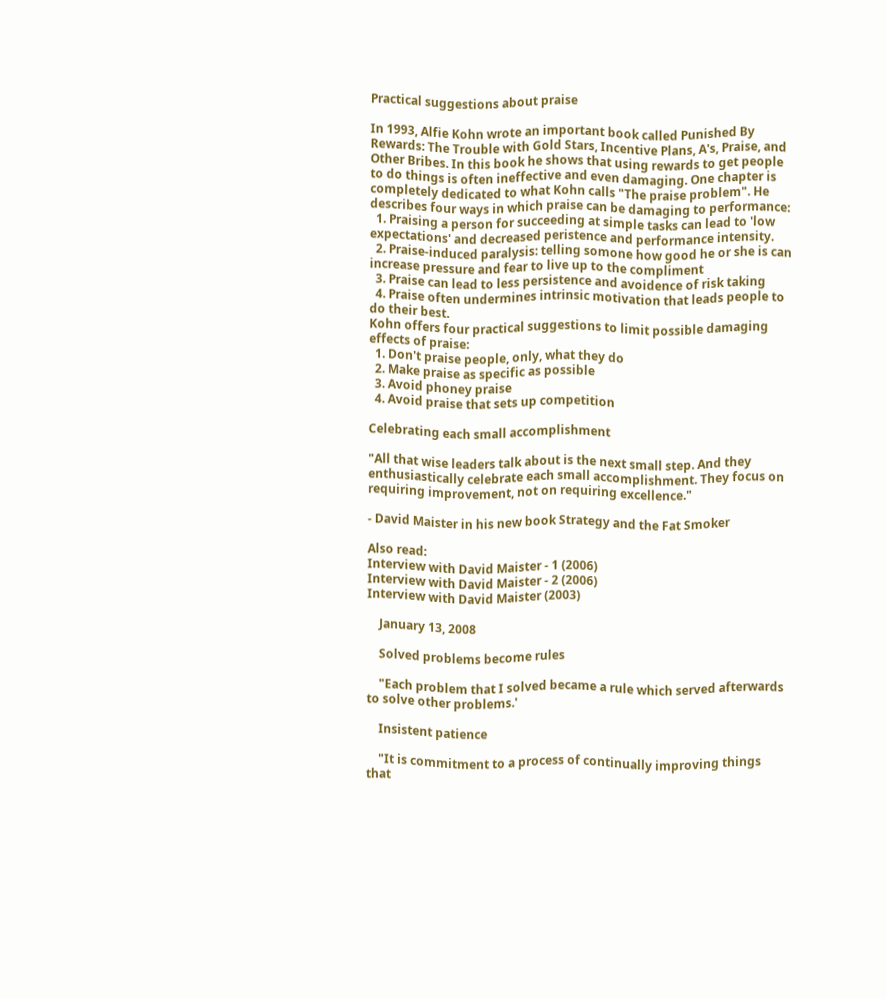Practical suggestions about praise

In 1993, Alfie Kohn wrote an important book called Punished By Rewards: The Trouble with Gold Stars, Incentive Plans, A's, Praise, and Other Bribes. In this book he shows that using rewards to get people to do things is often ineffective and even damaging. One chapter is completely dedicated to what Kohn calls "The praise problem". He describes four ways in which praise can be damaging to performance:
  1. Praising a person for succeeding at simple tasks can lead to 'low expectations' and decreased peristence and performance intensity.
  2. Praise-induced paralysis: telling somone how good he or she is can increase pressure and fear to live up to the compliment
  3. Praise can lead to less persistence and avoidence of risk taking
  4. Praise often undermines intrinsic motivation that leads people to do their best.
Kohn offers four practical suggestions to limit possible damaging effects of praise:
  1. Don't praise people, only, what they do
  2. Make praise as specific as possible
  3. Avoid phoney praise
  4. Avoid praise that sets up competition

Celebrating each small accomplishment

"All that wise leaders talk about is the next small step. And they enthusiastically celebrate each small accomplishment. They focus on requiring improvement, not on requiring excellence."

- David Maister in his new book Strategy and the Fat Smoker

Also read:
Interview with David Maister - 1 (2006)
Interview with David Maister - 2 (2006)
Interview with David Maister (2003)

    January 13, 2008

    Solved problems become rules

    "Each problem that I solved became a rule which served afterwards to solve other problems.'

    Insistent patience

    "It is commitment to a process of continually improving things that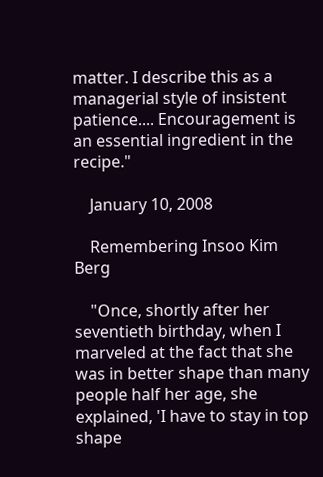matter. I describe this as a managerial style of insistent patience.... Encouragement is an essential ingredient in the recipe."

    January 10, 2008

    Remembering Insoo Kim Berg

    "Once, shortly after her seventieth birthday, when I marveled at the fact that she was in better shape than many people half her age, she explained, 'I have to stay in top shape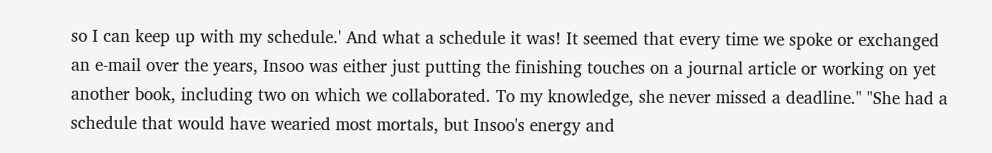so I can keep up with my schedule.' And what a schedule it was! It seemed that every time we spoke or exchanged an e-mail over the years, Insoo was either just putting the finishing touches on a journal article or working on yet another book, including two on which we collaborated. To my knowledge, she never missed a deadline." "She had a schedule that would have wearied most mortals, but Insoo's energy and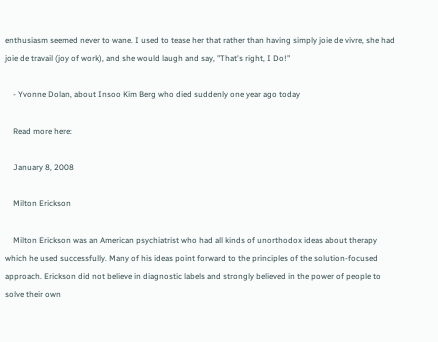enthusiasm seemed never to wane. I used to tease her that rather than having simply joie de vivre, she had joie de travail (joy of work), and she would laugh and say, "That's right, I Do!"

    - Yvonne Dolan, about Insoo Kim Berg who died suddenly one year ago today

    Read more here:

    January 8, 2008

    Milton Erickson

    Milton Erickson was an American psychiatrist who had all kinds of unorthodox ideas about therapy which he used successfully. Many of his ideas point forward to the principles of the solution-focused approach. Erickson did not believe in diagnostic labels and strongly believed in the power of people to solve their own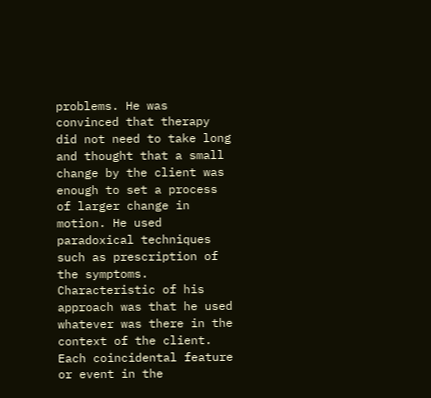problems. He was convinced that therapy did not need to take long and thought that a small change by the client was enough to set a process of larger change in motion. He used paradoxical techniques such as prescription of the symptoms. Characteristic of his approach was that he used whatever was there in the context of the client. Each coincidental feature or event in the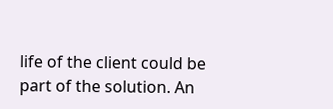life of the client could be part of the solution. An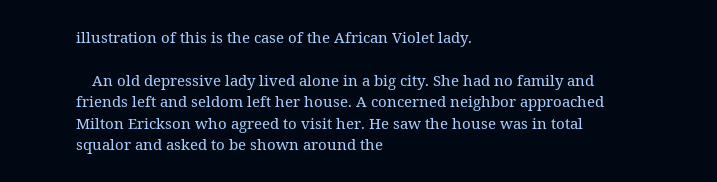illustration of this is the case of the African Violet lady.

    An old depressive lady lived alone in a big city. She had no family and friends left and seldom left her house. A concerned neighbor approached Milton Erickson who agreed to visit her. He saw the house was in total squalor and asked to be shown around the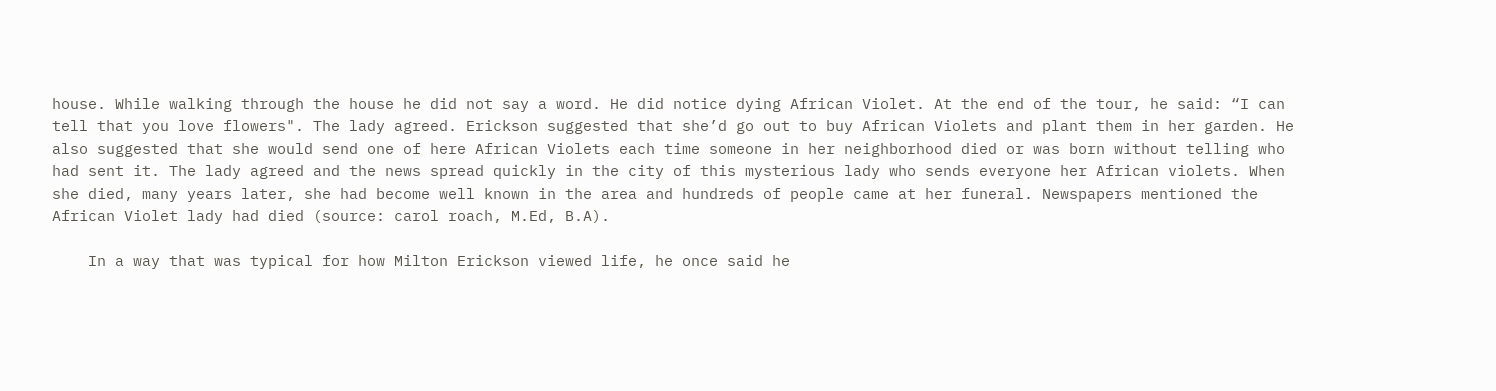house. While walking through the house he did not say a word. He did notice dying African Violet. At the end of the tour, he said: “I can tell that you love flowers". The lady agreed. Erickson suggested that she’d go out to buy African Violets and plant them in her garden. He also suggested that she would send one of here African Violets each time someone in her neighborhood died or was born without telling who had sent it. The lady agreed and the news spread quickly in the city of this mysterious lady who sends everyone her African violets. When she died, many years later, she had become well known in the area and hundreds of people came at her funeral. Newspapers mentioned the African Violet lady had died (source: carol roach, M.Ed, B.A).

    In a way that was typical for how Milton Erickson viewed life, he once said he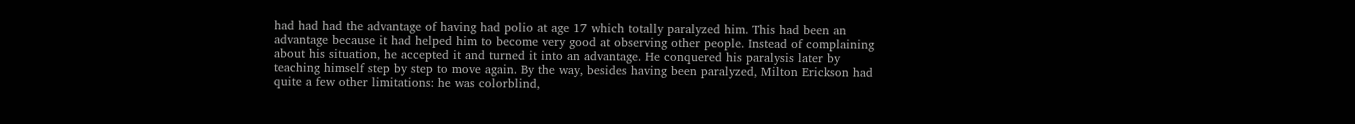had had had the advantage of having had polio at age 17 which totally paralyzed him. This had been an advantage because it had helped him to become very good at observing other people. Instead of complaining about his situation, he accepted it and turned it into an advantage. He conquered his paralysis later by teaching himself step by step to move again. By the way, besides having been paralyzed, Milton Erickson had quite a few other limitations: he was colorblind,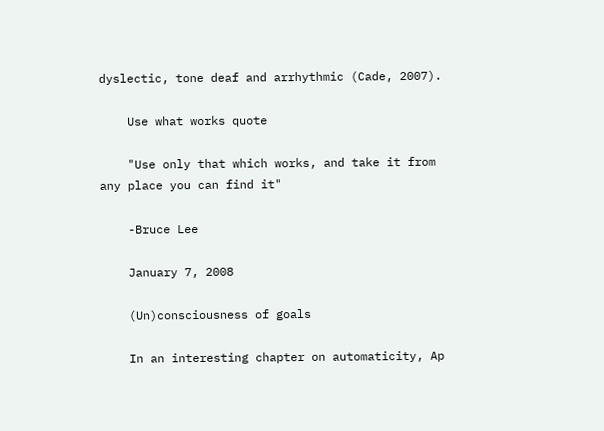dyslectic, tone deaf and arrhythmic (Cade, 2007).

    Use what works quote

    "Use only that which works, and take it from any place you can find it"

    -Bruce Lee

    January 7, 2008

    (Un)consciousness of goals

    In an interesting chapter on automaticity, Ap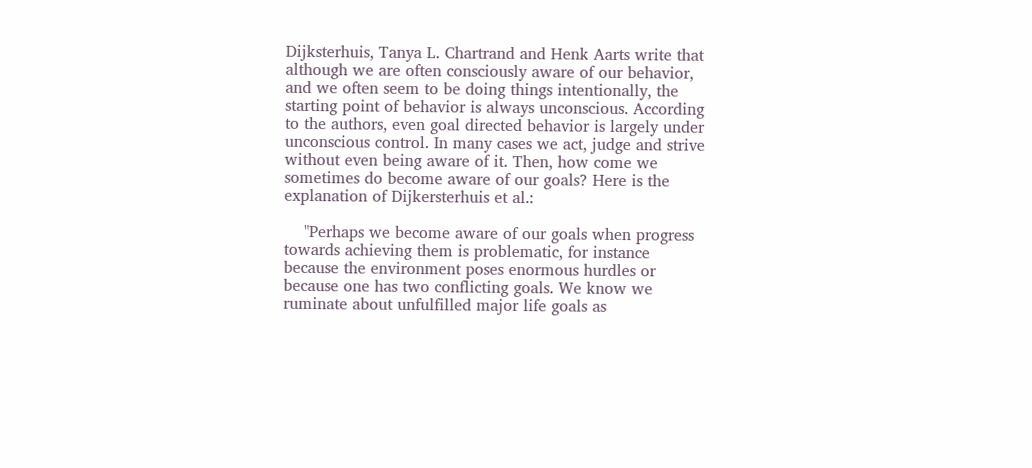Dijksterhuis, Tanya L. Chartrand and Henk Aarts write that although we are often consciously aware of our behavior, and we often seem to be doing things intentionally, the starting point of behavior is always unconscious. According to the authors, even goal directed behavior is largely under unconscious control. In many cases we act, judge and strive without even being aware of it. Then, how come we sometimes do become aware of our goals? Here is the explanation of Dijkersterhuis et al.:

    "Perhaps we become aware of our goals when progress towards achieving them is problematic, for instance because the environment poses enormous hurdles or because one has two conflicting goals. We know we ruminate about unfulfilled major life goals as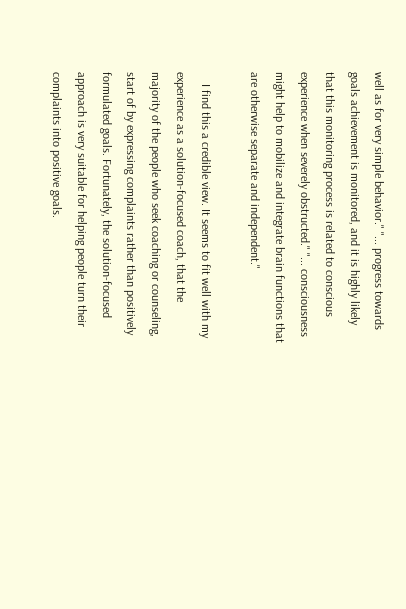well as for very simple behavior." "... progress towards goals achievement is monitored, and it is highly likely that this monitoring process is related to conscious experience when severely obstructed." "... consciousness might help to mobilize and integrate brain functions that are otherwise separate and independent."

    I find this a credible view. It seems to fit well with my experience as a solution-focused coach, that the majority of the people who seek coaching or counseling, start of by expressing complaints rather than positively formulated goals. Fortunately, the solution-focused approach is very suitable for helping people turn their complaints into positive goals.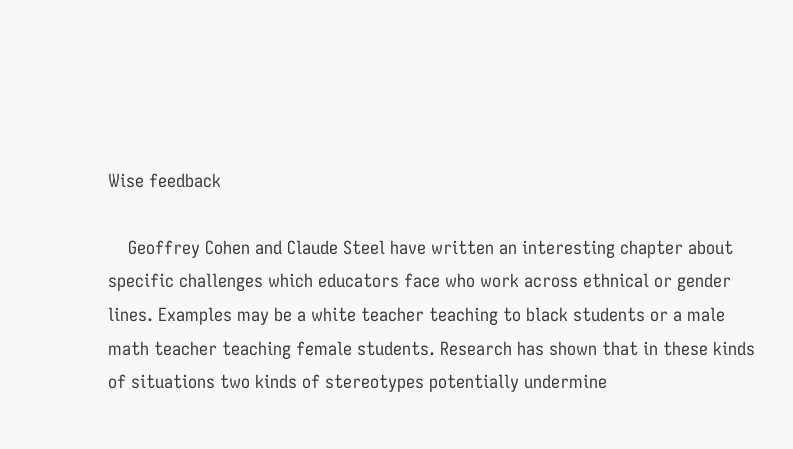Wise feedback

    Geoffrey Cohen and Claude Steel have written an interesting chapter about specific challenges which educators face who work across ethnical or gender lines. Examples may be a white teacher teaching to black students or a male math teacher teaching female students. Research has shown that in these kinds of situations two kinds of stereotypes potentially undermine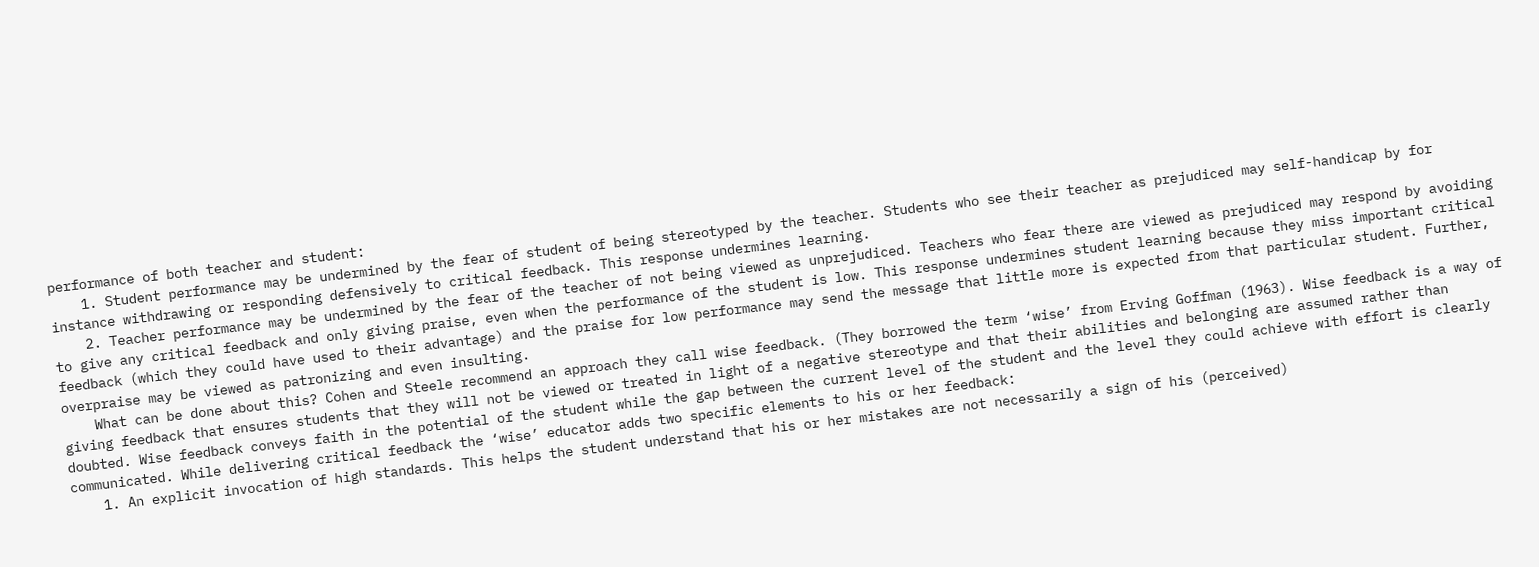performance of both teacher and student:
    1. Student performance may be undermined by the fear of student of being stereotyped by the teacher. Students who see their teacher as prejudiced may self-handicap by for instance withdrawing or responding defensively to critical feedback. This response undermines learning.
    2. Teacher performance may be undermined by the fear of the teacher of not being viewed as unprejudiced. Teachers who fear there are viewed as prejudiced may respond by avoiding to give any critical feedback and only giving praise, even when the performance of the student is low. This response undermines student learning because they miss important critical feedback (which they could have used to their advantage) and the praise for low performance may send the message that little more is expected from that particular student. Further, overpraise may be viewed as patronizing and even insulting.
    What can be done about this? Cohen and Steele recommend an approach they call wise feedback. (They borrowed the term ‘wise’ from Erving Goffman (1963). Wise feedback is a way of giving feedback that ensures students that they will not be viewed or treated in light of a negative stereotype and that their abilities and belonging are assumed rather than doubted. Wise feedback conveys faith in the potential of the student while the gap between the current level of the student and the level they could achieve with effort is clearly communicated. While delivering critical feedback the ‘wise’ educator adds two specific elements to his or her feedback:
    1. An explicit invocation of high standards. This helps the student understand that his or her mistakes are not necessarily a sign of his (perceived)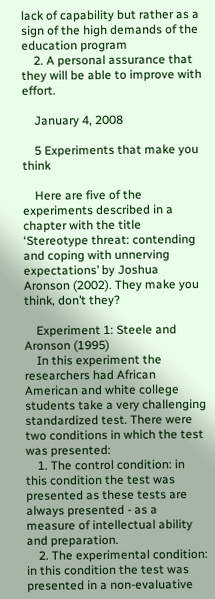lack of capability but rather as a sign of the high demands of the education program
    2. A personal assurance that they will be able to improve with effort.

    January 4, 2008

    5 Experiments that make you think

    Here are five of the experiments described in a chapter with the title ‘Stereotype threat: contending and coping with unnerving expectations’ by Joshua Aronson (2002). They make you think, don’t they?

    Experiment 1: Steele and Aronson (1995)
    In this experiment the researchers had African American and white college students take a very challenging standardized test. There were two conditions in which the test was presented:
    1. The control condition: in this condition the test was presented as these tests are always presented - as a measure of intellectual ability and preparation.
    2. The experimental condition: in this condition the test was presented in a non-evaluative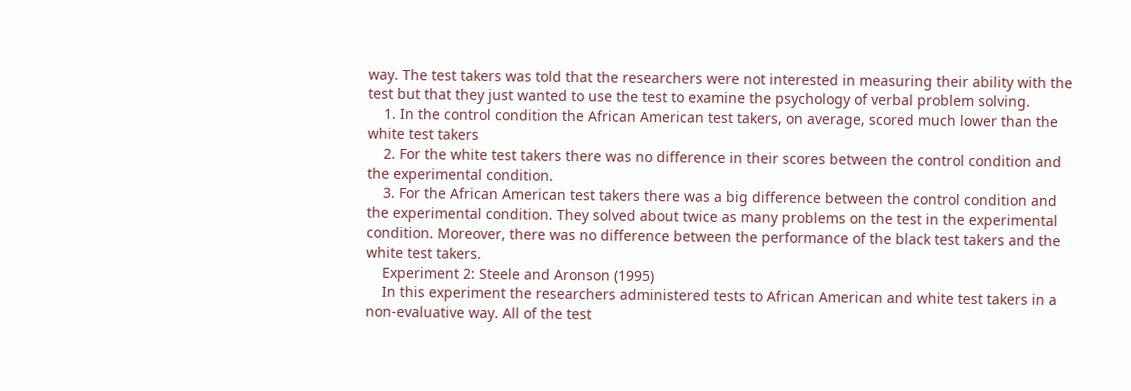way. The test takers was told that the researchers were not interested in measuring their ability with the test but that they just wanted to use the test to examine the psychology of verbal problem solving.
    1. In the control condition the African American test takers, on average, scored much lower than the white test takers
    2. For the white test takers there was no difference in their scores between the control condition and the experimental condition.
    3. For the African American test takers there was a big difference between the control condition and the experimental condition. They solved about twice as many problems on the test in the experimental condition. Moreover, there was no difference between the performance of the black test takers and the white test takers.
    Experiment 2: Steele and Aronson (1995)
    In this experiment the researchers administered tests to African American and white test takers in a non-evaluative way. All of the test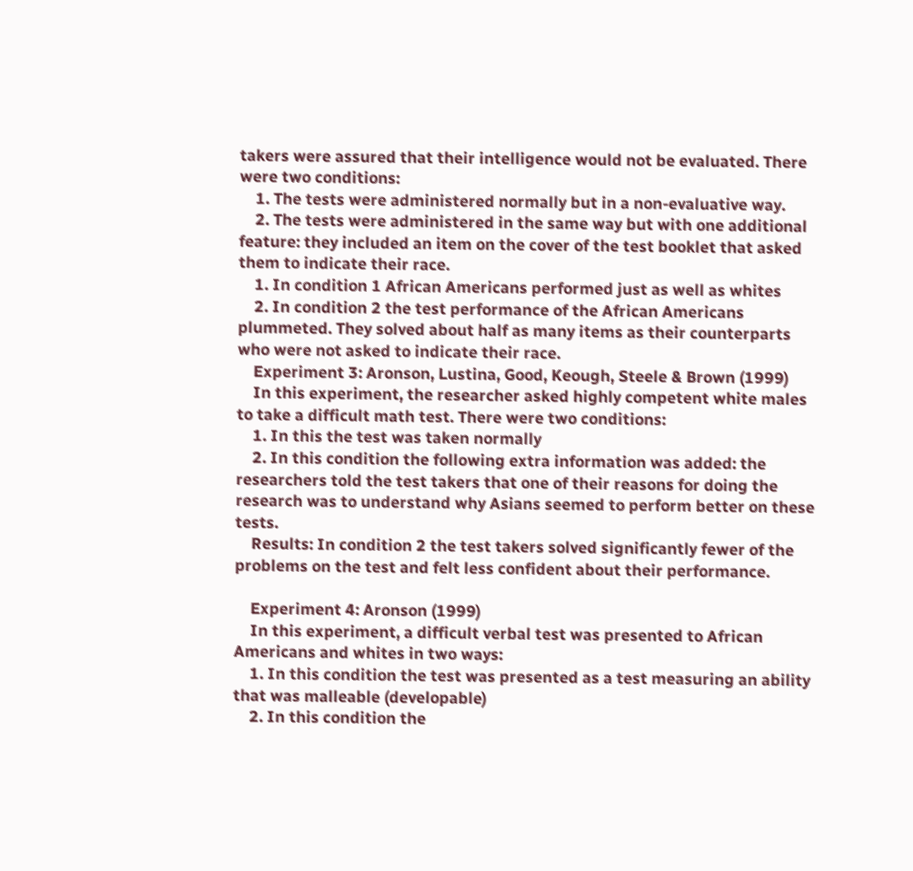takers were assured that their intelligence would not be evaluated. There were two conditions:
    1. The tests were administered normally but in a non-evaluative way.
    2. The tests were administered in the same way but with one additional feature: they included an item on the cover of the test booklet that asked them to indicate their race.
    1. In condition 1 African Americans performed just as well as whites
    2. In condition 2 the test performance of the African Americans plummeted. They solved about half as many items as their counterparts who were not asked to indicate their race.
    Experiment 3: Aronson, Lustina, Good, Keough, Steele & Brown (1999)
    In this experiment, the researcher asked highly competent white males to take a difficult math test. There were two conditions:
    1. In this the test was taken normally
    2. In this condition the following extra information was added: the researchers told the test takers that one of their reasons for doing the research was to understand why Asians seemed to perform better on these tests.
    Results: In condition 2 the test takers solved significantly fewer of the problems on the test and felt less confident about their performance.

    Experiment 4: Aronson (1999)
    In this experiment, a difficult verbal test was presented to African Americans and whites in two ways:
    1. In this condition the test was presented as a test measuring an ability that was malleable (developable)
    2. In this condition the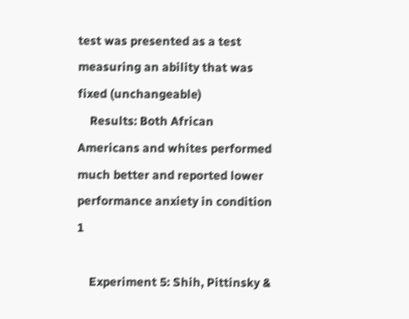test was presented as a test measuring an ability that was fixed (unchangeable)
    Results: Both African Americans and whites performed much better and reported lower performance anxiety in condition 1

    Experiment 5: Shih, Pittinsky &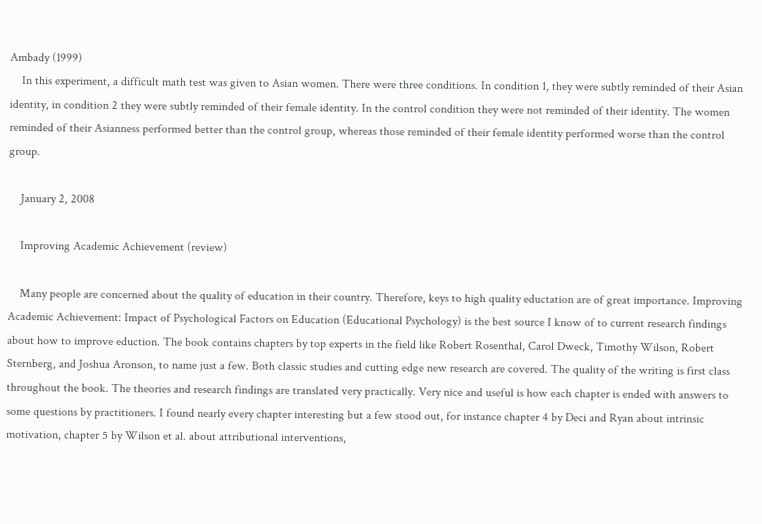Ambady (1999)
    In this experiment, a difficult math test was given to Asian women. There were three conditions. In condition 1, they were subtly reminded of their Asian identity, in condition 2 they were subtly reminded of their female identity. In the control condition they were not reminded of their identity. The women reminded of their Asianness performed better than the control group, whereas those reminded of their female identity performed worse than the control group.

    January 2, 2008

    Improving Academic Achievement (review)

    Many people are concerned about the quality of education in their country. Therefore, keys to high quality eductation are of great importance. Improving Academic Achievement: Impact of Psychological Factors on Education (Educational Psychology) is the best source I know of to current research findings about how to improve eduction. The book contains chapters by top experts in the field like Robert Rosenthal, Carol Dweck, Timothy Wilson, Robert Sternberg, and Joshua Aronson, to name just a few. Both classic studies and cutting edge new research are covered. The quality of the writing is first class throughout the book. The theories and research findings are translated very practically. Very nice and useful is how each chapter is ended with answers to some questions by practitioners. I found nearly every chapter interesting but a few stood out, for instance chapter 4 by Deci and Ryan about intrinsic motivation, chapter 5 by Wilson et al. about attributional interventions,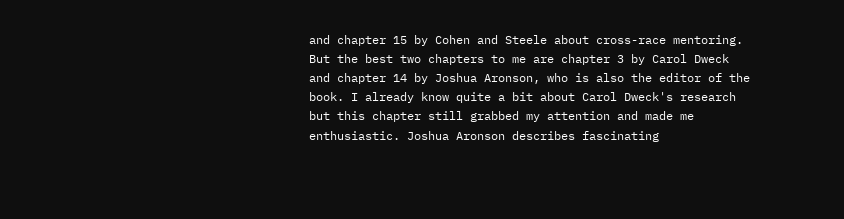and chapter 15 by Cohen and Steele about cross-race mentoring. But the best two chapters to me are chapter 3 by Carol Dweck and chapter 14 by Joshua Aronson, who is also the editor of the book. I already know quite a bit about Carol Dweck's research but this chapter still grabbed my attention and made me enthusiastic. Joshua Aronson describes fascinating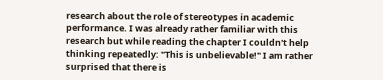research about the role of stereotypes in academic performance. I was already rather familiar with this research but while reading the chapter I couldn't help thinking repeatedly: "This is unbelievable!" I am rather surprised that there is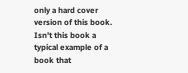only a hard cover version of this book. Isn't this book a typical example of a book that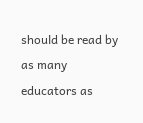should be read by as many educators as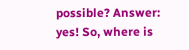possible? Answer: yes! So, where is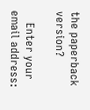the paperback version?

    Enter your email address: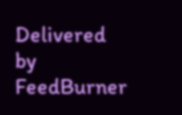Delivered by FeedBurner